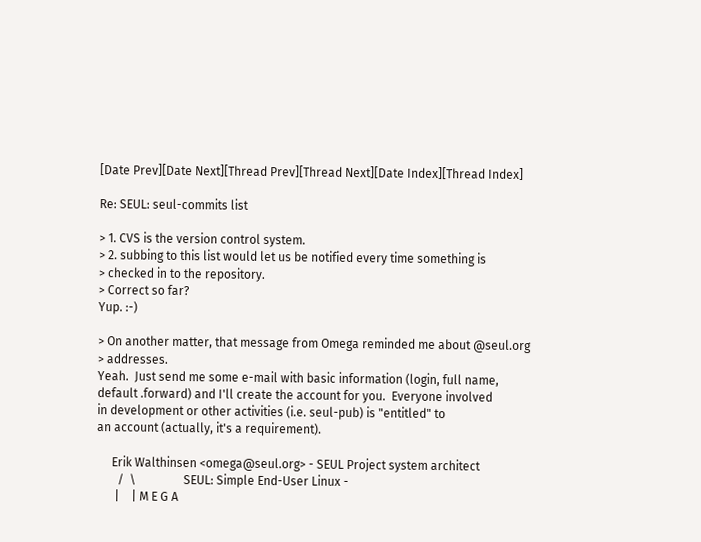[Date Prev][Date Next][Thread Prev][Thread Next][Date Index][Thread Index]

Re: SEUL: seul-commits list

> 1. CVS is the version control system.
> 2. subbing to this list would let us be notified every time something is
> checked in to the repository.
> Correct so far?
Yup. :-)

> On another matter, that message from Omega reminded me about @seul.org
> addresses.
Yeah.  Just send me some e-mail with basic information (login, full name,
default .forward) and I'll create the account for you.  Everyone involved
in development or other activities (i.e. seul-pub) is "entitled" to
an account (actually, it's a requirement).

     Erik Walthinsen <omega@seul.org> - SEUL Project system architect
       /  \                SEUL: Simple End-User Linux -
      |    | M E G A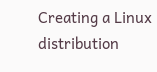Creating a Linux distribution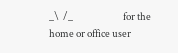_\  /_                         for the home or office user